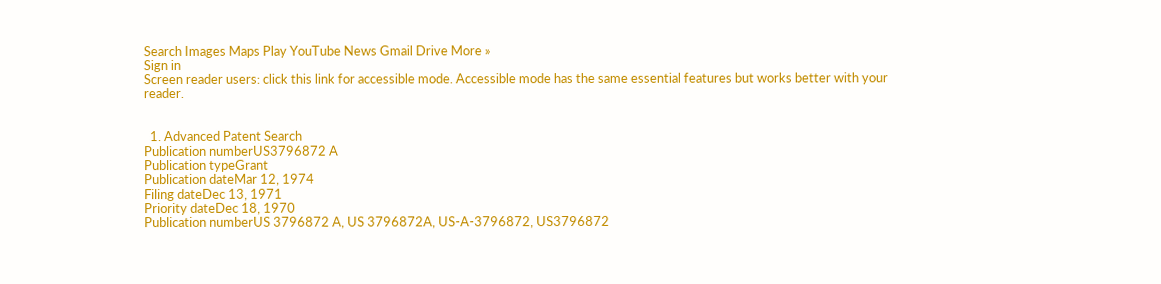Search Images Maps Play YouTube News Gmail Drive More »
Sign in
Screen reader users: click this link for accessible mode. Accessible mode has the same essential features but works better with your reader.


  1. Advanced Patent Search
Publication numberUS3796872 A
Publication typeGrant
Publication dateMar 12, 1974
Filing dateDec 13, 1971
Priority dateDec 18, 1970
Publication numberUS 3796872 A, US 3796872A, US-A-3796872, US3796872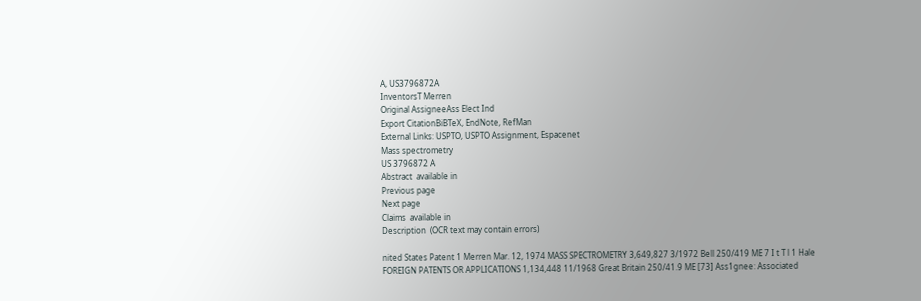A, US3796872A
InventorsT Merren
Original AssigneeAss Elect Ind
Export CitationBiBTeX, EndNote, RefMan
External Links: USPTO, USPTO Assignment, Espacenet
Mass spectrometry
US 3796872 A
Abstract  available in
Previous page
Next page
Claims  available in
Description  (OCR text may contain errors)

nited States Patent 1 Merren Mar. 12, 1974 MASS SPECTROMETRY 3,649,827 3/1972 Bell 250/419 ME 7 I t T l 1 Hale FOREIGN PATENTS OR APPLICATIONS 1,134,448 11/1968 Great Britain 250/41.9 ME [73] Ass1gnee: Associated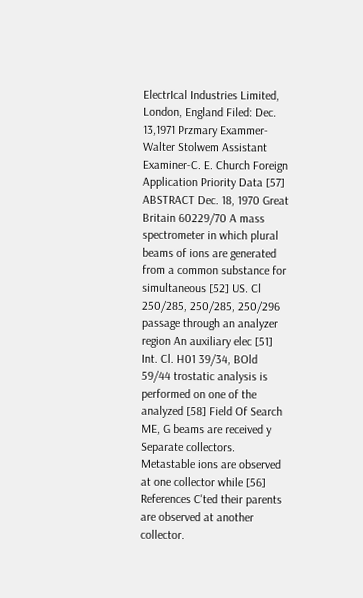ElectrIcal Industries Limited, London, England Filed: Dec. 13,1971 Przmary Exammer-Walter Stolwem Assistant Examiner-C. E. Church Foreign Application Priority Data [57] ABSTRACT Dec. 18, 1970 Great Britain 60229/70 A mass spectrometer in which plural beams of ions are generated from a common substance for simultaneous [52] US. Cl 250/285, 250/285, 250/296 passage through an analyzer region An auxiliary elec [51] Int. Cl. H01 39/34, BOld 59/44 trostatic analysis is performed on one of the analyzed [58] Field Of Search ME, G beams are received y Separate collectors. Metastable ions are observed at one collector while [56] References C'ted their parents are observed at another collector.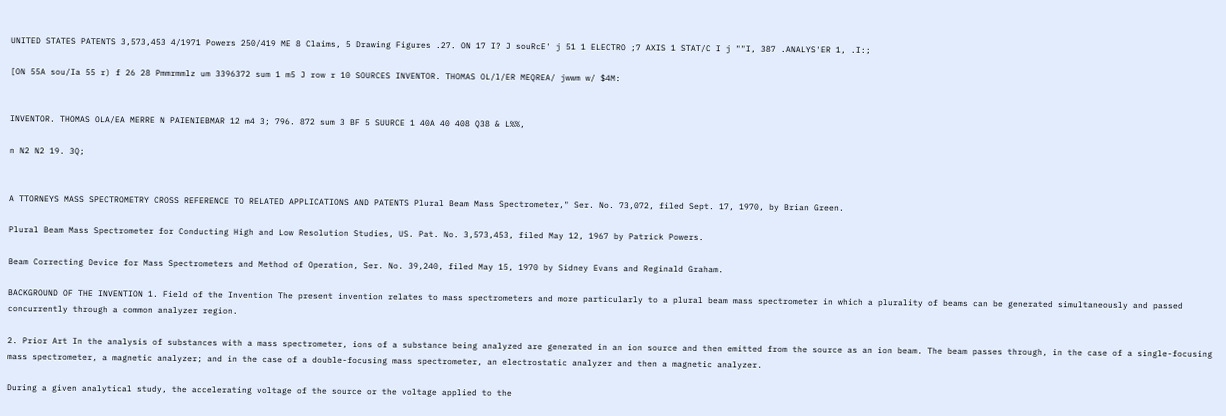UNITED STATES PATENTS 3,573,453 4/1971 Powers 250/419 ME 8 Claims, 5 Drawing Figures .27. ON 17 I? J souRcE' j 51 1 ELECTRO ;7 AXIS 1 STAT/C I j ""I, 387 .ANALYS'ER 1, .I:;

[ON 55A sou/Ia 55 r) f 26 28 Pmmrmmlz um 3396372 sum 1 m5 J row r 10 SOURCES INVENTOR. THOMAS OL/l/ER MEQREA/ jwwm w/ $4M:


INVENTOR. THOMAS OLA/EA MERRE N PAIENIEBMAR 12 m4 3; 796. 872 sum 3 BF 5 SUURCE 1 40A 40 408 Q38 & L%%,

n N2 N2 19. 3Q;


A TTORNEYS MASS SPECTROMETRY CROSS REFERENCE TO RELATED APPLICATIONS AND PATENTS Plural Beam Mass Spectrometer," Ser. No. 73,072, filed Sept. 17, 1970, by Brian Green.

Plural Beam Mass Spectrometer for Conducting High and Low Resolution Studies, US. Pat. No. 3,573,453, filed May 12, 1967 by Patrick Powers.

Beam Correcting Device for Mass Spectrometers and Method of Operation, Ser. No. 39,240, filed May 15, 1970 by Sidney Evans and Reginald Graham.

BACKGROUND OF THE INVENTION 1. Field of the Invention The present invention relates to mass spectrometers and more particularly to a plural beam mass spectrometer in which a plurality of beams can be generated simultaneously and passed concurrently through a common analyzer region.

2. Prior Art In the analysis of substances with a mass spectrometer, ions of a substance being analyzed are generated in an ion source and then emitted from the source as an ion beam. The beam passes through, in the case of a single-focusing mass spectrometer, a magnetic analyzer; and in the case of a double-focusing mass spectrometer, an electrostatic analyzer and then a magnetic analyzer.

During a given analytical study, the accelerating voltage of the source or the voltage applied to the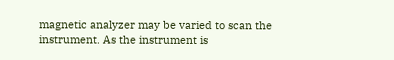magnetic analyzer may be varied to scan the instrument. As the instrument is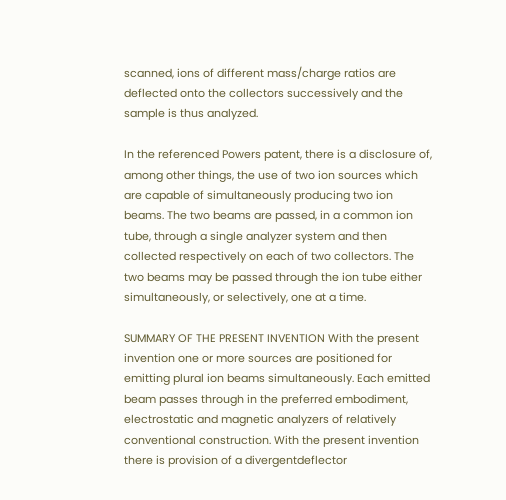scanned, ions of different mass/charge ratios are deflected onto the collectors successively and the sample is thus analyzed.

In the referenced Powers patent, there is a disclosure of, among other things, the use of two ion sources which are capable of simultaneously producing two ion beams. The two beams are passed, in a common ion tube, through a single analyzer system and then collected respectively on each of two collectors. The two beams may be passed through the ion tube either simultaneously, or selectively, one at a time.

SUMMARY OF THE PRESENT INVENTION With the present invention one or more sources are positioned for emitting plural ion beams simultaneously. Each emitted beam passes through in the preferred embodiment, electrostatic and magnetic analyzers of relatively conventional construction. With the present invention there is provision of a divergentdeflector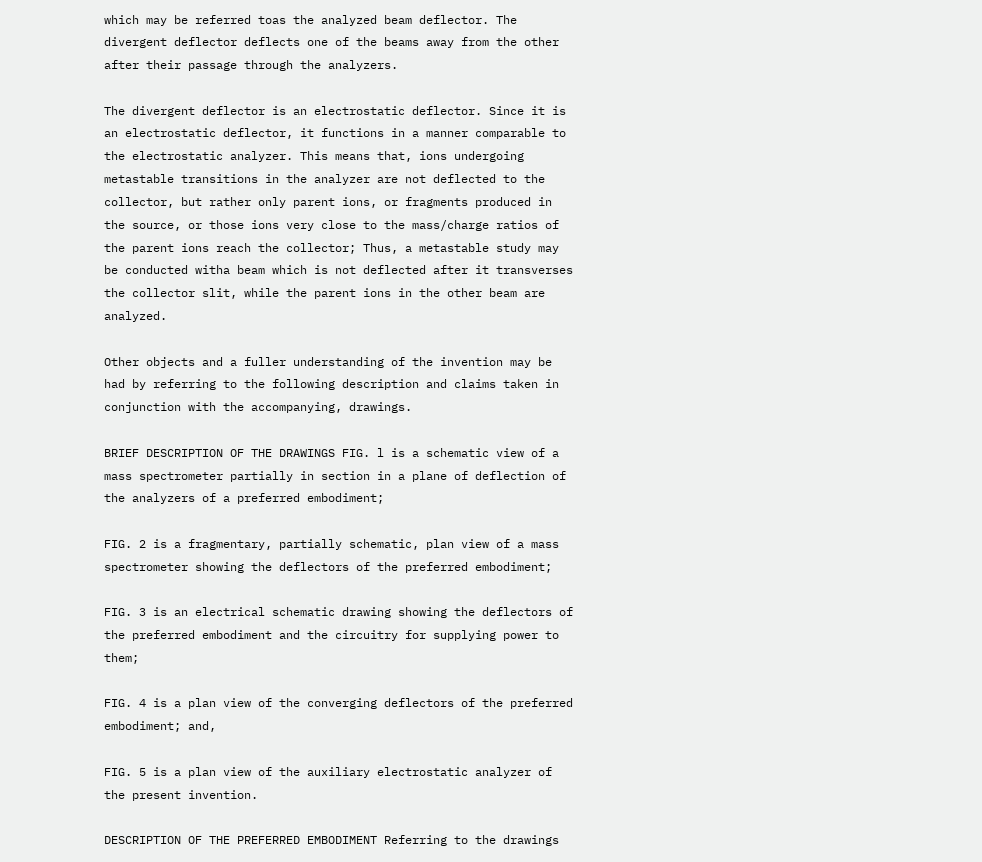which may be referred toas the analyzed beam deflector. The divergent deflector deflects one of the beams away from the other after their passage through the analyzers.

The divergent deflector is an electrostatic deflector. Since it is an electrostatic deflector, it functions in a manner comparable to the electrostatic analyzer. This means that, ions undergoing metastable transitions in the analyzer are not deflected to the collector, but rather only parent ions, or fragments produced in the source, or those ions very close to the mass/charge ratios of the parent ions reach the collector; Thus, a metastable study may be conducted witha beam which is not deflected after it transverses the collector slit, while the parent ions in the other beam are analyzed.

Other objects and a fuller understanding of the invention may be had by referring to the following description and claims taken in conjunction with the accompanying, drawings.

BRIEF DESCRIPTION OF THE DRAWINGS FIG. l is a schematic view of a mass spectrometer partially in section in a plane of deflection of the analyzers of a preferred embodiment;

FIG. 2 is a fragmentary, partially schematic, plan view of a mass spectrometer showing the deflectors of the preferred embodiment;

FIG. 3 is an electrical schematic drawing showing the deflectors of the preferred embodiment and the circuitry for supplying power to them;

FIG. 4 is a plan view of the converging deflectors of the preferred embodiment; and,

FIG. 5 is a plan view of the auxiliary electrostatic analyzer of the present invention.

DESCRIPTION OF THE PREFERRED EMBODIMENT Referring to the drawings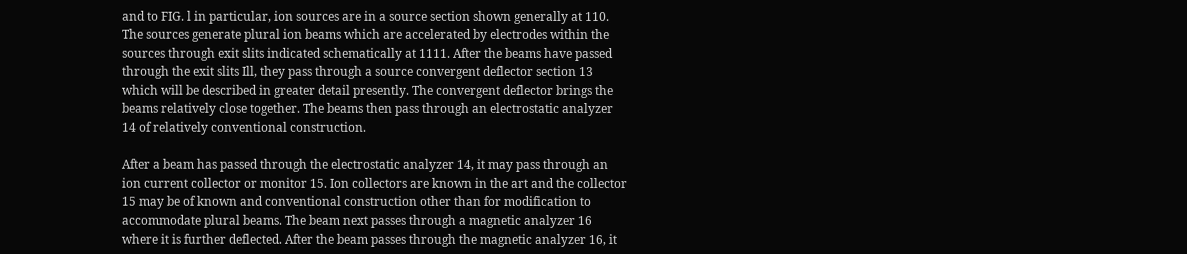and to FIG. l in particular, ion sources are in a source section shown generally at 110. The sources generate plural ion beams which are accelerated by electrodes within the sources through exit slits indicated schematically at 1111. After the beams have passed through the exit slits Ill, they pass through a source convergent deflector section 13 which will be described in greater detail presently. The convergent deflector brings the beams relatively close together. The beams then pass through an electrostatic analyzer 14 of relatively conventional construction.

After a beam has passed through the electrostatic analyzer 14, it may pass through an ion current collector or monitor 15. Ion collectors are known in the art and the collector 15 may be of known and conventional construction other than for modification to accommodate plural beams. The beam next passes through a magnetic analyzer 16 where it is further deflected. After the beam passes through the magnetic analyzer 16, it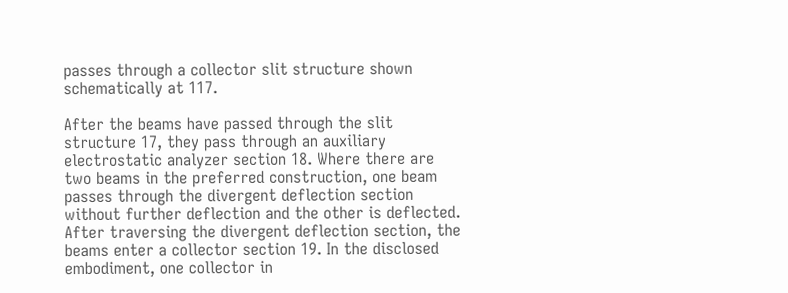passes through a collector slit structure shown schematically at 117.

After the beams have passed through the slit structure 17, they pass through an auxiliary electrostatic analyzer section 18. Where there are two beams in the preferred construction, one beam passes through the divergent deflection section without further deflection and the other is deflected. After traversing the divergent deflection section, the beams enter a collector section 19. In the disclosed embodiment, one collector in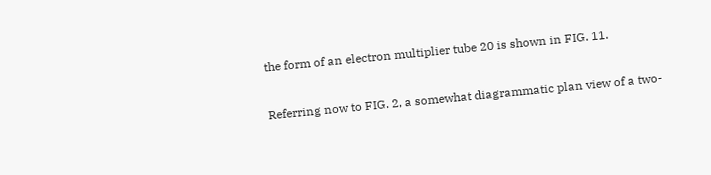the form of an electron multiplier tube 20 is shown in FIG. 11.

Referring now to FIG. 2, a somewhat diagrammatic plan view of a two-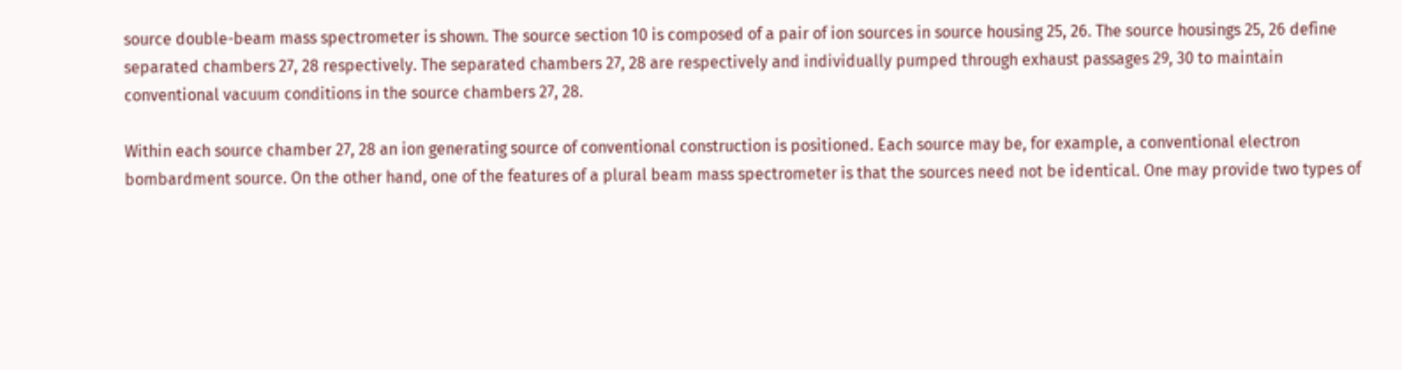source double-beam mass spectrometer is shown. The source section 10 is composed of a pair of ion sources in source housing 25, 26. The source housings 25, 26 define separated chambers 27, 28 respectively. The separated chambers 27, 28 are respectively and individually pumped through exhaust passages 29, 30 to maintain conventional vacuum conditions in the source chambers 27, 28.

Within each source chamber 27, 28 an ion generating source of conventional construction is positioned. Each source may be, for example, a conventional electron bombardment source. On the other hand, one of the features of a plural beam mass spectrometer is that the sources need not be identical. One may provide two types of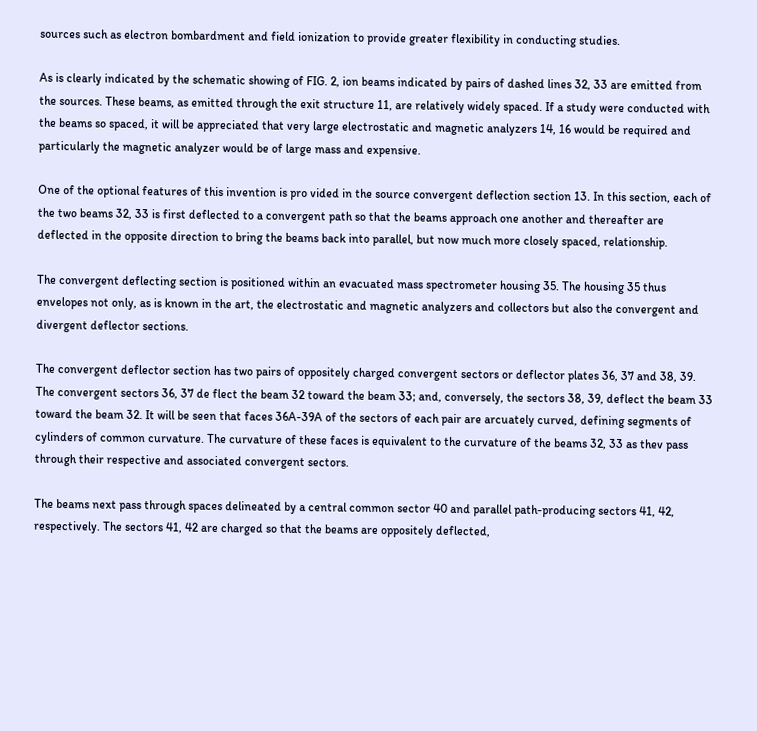sources such as electron bombardment and field ionization to provide greater flexibility in conducting studies.

As is clearly indicated by the schematic showing of FIG. 2, ion beams indicated by pairs of dashed lines 32, 33 are emitted from the sources. These beams, as emitted through the exit structure 11, are relatively widely spaced. If a study were conducted with the beams so spaced, it will be appreciated that very large electrostatic and magnetic analyzers 14, 16 would be required and particularly the magnetic analyzer would be of large mass and expensive.

One of the optional features of this invention is pro vided in the source convergent deflection section 13. In this section, each of the two beams 32, 33 is first deflected to a convergent path so that the beams approach one another and thereafter are deflected in the opposite direction to bring the beams back into parallel, but now much more closely spaced, relationship.

The convergent deflecting section is positioned within an evacuated mass spectrometer housing 35. The housing 35 thus envelopes not only, as is known in the art, the electrostatic and magnetic analyzers and collectors but also the convergent and divergent deflector sections.

The convergent deflector section has two pairs of oppositely charged convergent sectors or deflector plates 36, 37 and 38, 39. The convergent sectors 36, 37 de flect the beam 32 toward the beam 33; and, conversely, the sectors 38, 39, deflect the beam 33 toward the beam 32. It will be seen that faces 36A-39A of the sectors of each pair are arcuately curved, defining segments of cylinders of common curvature. The curvature of these faces is equivalent to the curvature of the beams 32, 33 as thev pass through their respective and associated convergent sectors.

The beams next pass through spaces delineated by a central common sector 40 and parallel path-producing sectors 41, 42, respectively. The sectors 41, 42 are charged so that the beams are oppositely deflected,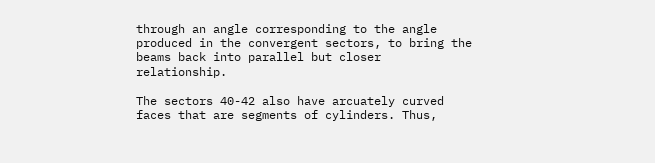through an angle corresponding to the angle produced in the convergent sectors, to bring the beams back into parallel but closer relationship.

The sectors 40-42 also have arcuately curved faces that are segments of cylinders. Thus,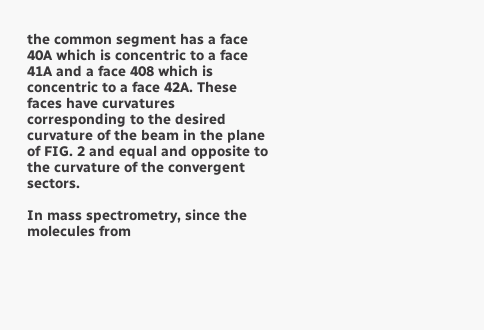the common segment has a face 40A which is concentric to a face 41A and a face 408 which is concentric to a face 42A. These faces have curvatures corresponding to the desired curvature of the beam in the plane of FIG. 2 and equal and opposite to the curvature of the convergent sectors.

In mass spectrometry, since the molecules from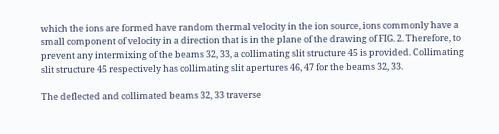which the ions are formed have random thermal velocity in the ion source, ions commonly have a small component of velocity in a direction that is in the plane of the drawing of FIG. 2. Therefore, to prevent any intermixing of the beams 32, 33, a collimating slit structure 45 is provided. Collimating slit structure 45 respectively has collimating slit apertures 46, 47 for the beams 32, 33.

The deflected and collimated beams 32, 33 traverse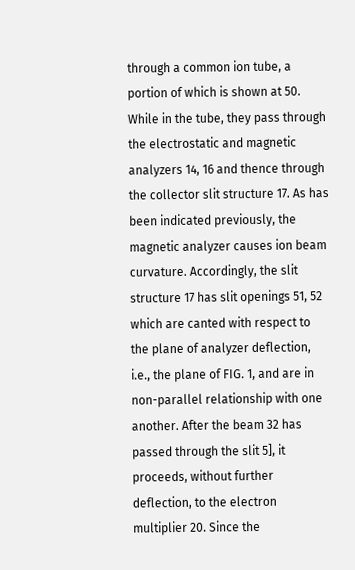through a common ion tube, a portion of which is shown at 50. While in the tube, they pass through the electrostatic and magnetic analyzers 14, 16 and thence through the collector slit structure 17. As has been indicated previously, the magnetic analyzer causes ion beam curvature. Accordingly, the slit structure 17 has slit openings 51, 52 which are canted with respect to the plane of analyzer deflection, i.e., the plane of FIG. 1, and are in non-parallel relationship with one another. After the beam 32 has passed through the slit 5], it proceeds, without further deflection, to the electron multiplier 20. Since the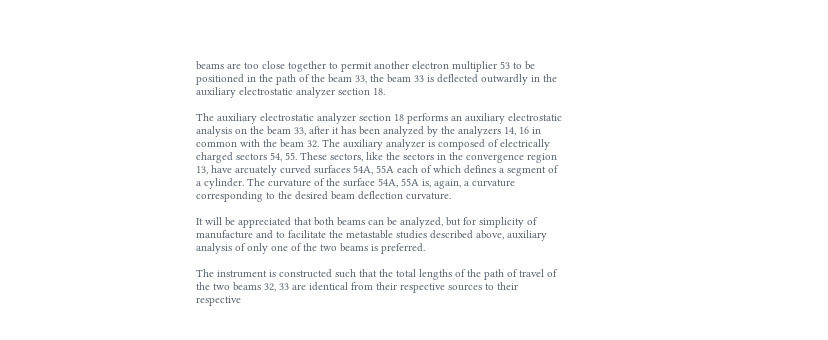beams are too close together to permit another electron multiplier 53 to be positioned in the path of the beam 33, the beam 33 is deflected outwardly in the auxiliary electrostatic analyzer section 18.

The auxiliary electrostatic analyzer section 18 performs an auxiliary electrostatic analysis on the beam 33, after it has been analyzed by the analyzers 14, 16 in common with the beam 32. The auxiliary analyzer is composed of electrically charged sectors 54, 55. These sectors, like the sectors in the convergence region 13, have arcuately curved surfaces 54A, 55A each of which defines a segment of a cylinder. The curvature of the surface 54A, 55A is, again, a curvature corresponding to the desired beam deflection curvature.

It will be appreciated that both beams can be analyzed, but for simplicity of manufacture and to facilitate the metastable studies described above, auxiliary analysis of only one of the two beams is preferred.

The instrument is constructed such that the total lengths of the path of travel of the two beams 32, 33 are identical from their respective sources to their respective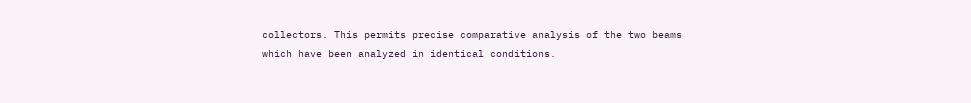collectors. This permits precise comparative analysis of the two beams which have been analyzed in identical conditions.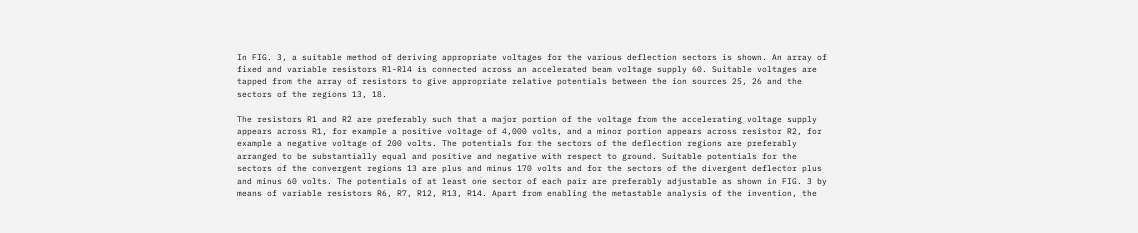In FIG. 3, a suitable method of deriving appropriate voltages for the various deflection sectors is shown. An array of fixed and variable resistors Rl-Rl4 is connected across an accelerated beam voltage supply 60. Suitable voltages are tapped from the array of resistors to give appropriate relative potentials between the ion sources 25, 26 and the sectors of the regions 13, 18.

The resistors R1 and R2 are preferably such that a major portion of the voltage from the accelerating voltage supply appears across R1, for example a positive voltage of 4,000 volts, and a minor portion appears across resistor R2, for example a negative voltage of 200 volts. The potentials for the sectors of the deflection regions are preferably arranged to be substantially equal and positive and negative with respect to ground. Suitable potentials for the sectors of the convergent regions 13 are plus and minus 170 volts and for the sectors of the divergent deflector plus and minus 60 volts. The potentials of at least one sector of each pair are preferably adjustable as shown in FIG. 3 by means of variable resistors R6, R7, R12, R13, R14. Apart from enabling the metastable analysis of the invention, the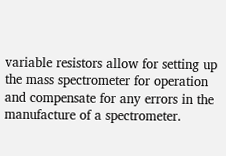variable resistors allow for setting up the mass spectrometer for operation and compensate for any errors in the manufacture of a spectrometer.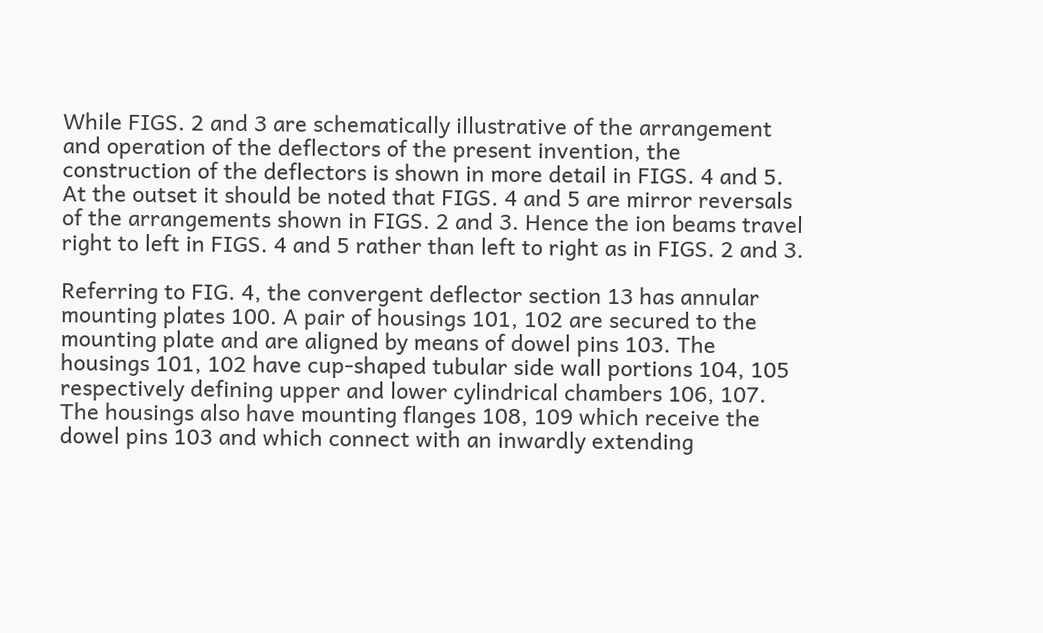While FIGS. 2 and 3 are schematically illustrative of the arrangement and operation of the deflectors of the present invention, the construction of the deflectors is shown in more detail in FIGS. 4 and 5. At the outset it should be noted that FIGS. 4 and 5 are mirror reversals of the arrangements shown in FIGS. 2 and 3. Hence the ion beams travel right to left in FIGS. 4 and 5 rather than left to right as in FIGS. 2 and 3.

Referring to FIG. 4, the convergent deflector section 13 has annular mounting plates 100. A pair of housings 101, 102 are secured to the mounting plate and are aligned by means of dowel pins 103. The housings 101, 102 have cup-shaped tubular side wall portions 104, 105 respectively defining upper and lower cylindrical chambers 106, 107. The housings also have mounting flanges 108, 109 which receive the dowel pins 103 and which connect with an inwardly extending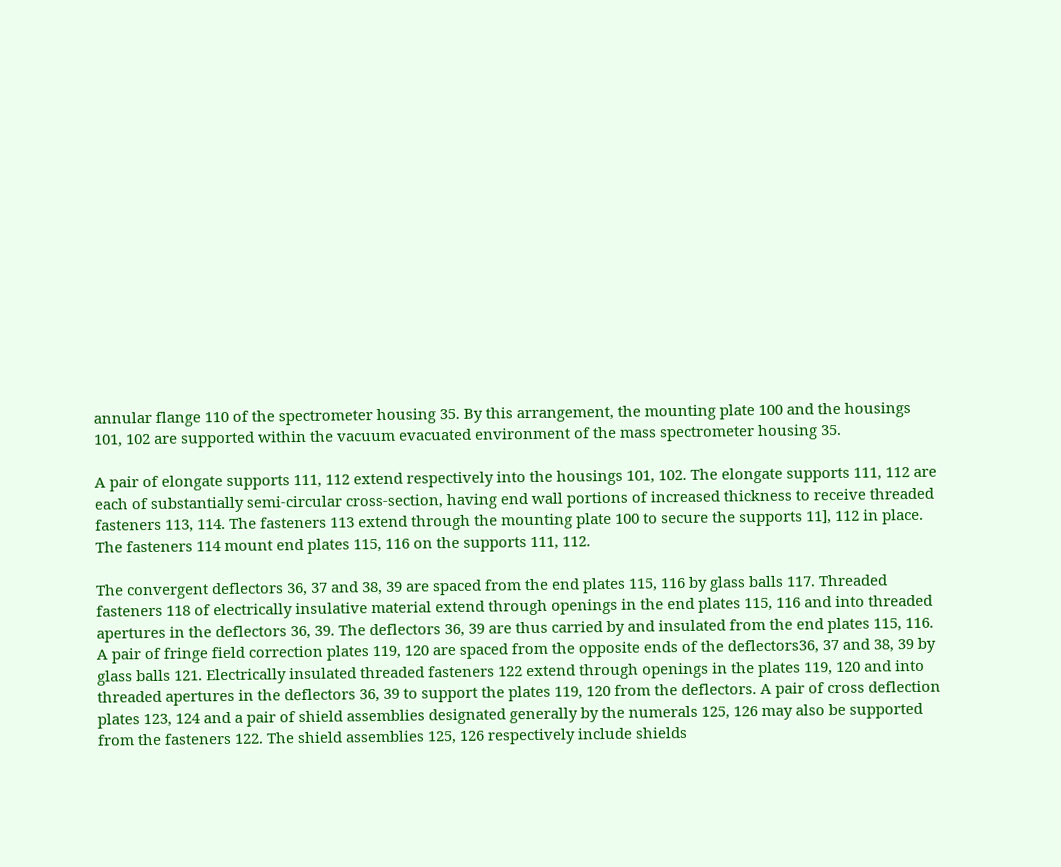annular flange 110 of the spectrometer housing 35. By this arrangement, the mounting plate 100 and the housings 101, 102 are supported within the vacuum evacuated environment of the mass spectrometer housing 35.

A pair of elongate supports 111, 112 extend respectively into the housings 101, 102. The elongate supports 111, 112 are each of substantially semi-circular cross-section, having end wall portions of increased thickness to receive threaded fasteners 113, 114. The fasteners 113 extend through the mounting plate 100 to secure the supports 11], 112 in place. The fasteners 114 mount end plates 115, 116 on the supports 111, 112.

The convergent deflectors 36, 37 and 38, 39 are spaced from the end plates 115, 116 by glass balls 117. Threaded fasteners 118 of electrically insulative material extend through openings in the end plates 115, 116 and into threaded apertures in the deflectors 36, 39. The deflectors 36, 39 are thus carried by and insulated from the end plates 115, 116. A pair of fringe field correction plates 119, 120 are spaced from the opposite ends of the deflectors36, 37 and 38, 39 by glass balls 121. Electrically insulated threaded fasteners 122 extend through openings in the plates 119, 120 and into threaded apertures in the deflectors 36, 39 to support the plates 119, 120 from the deflectors. A pair of cross deflection plates 123, 124 and a pair of shield assemblies designated generally by the numerals 125, 126 may also be supported from the fasteners 122. The shield assemblies 125, 126 respectively include shields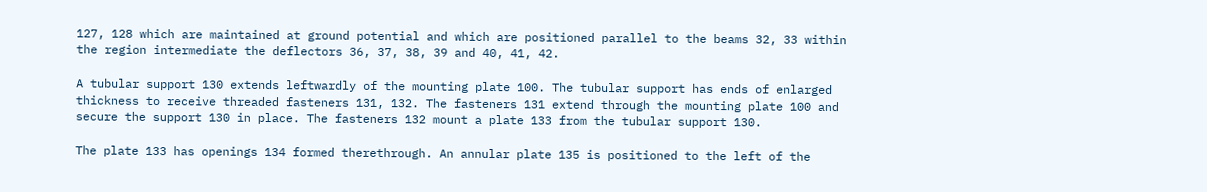127, 128 which are maintained at ground potential and which are positioned parallel to the beams 32, 33 within the region intermediate the deflectors 36, 37, 38, 39 and 40, 41, 42.

A tubular support 130 extends leftwardly of the mounting plate 100. The tubular support has ends of enlarged thickness to receive threaded fasteners 131, 132. The fasteners 131 extend through the mounting plate 100 and secure the support 130 in place. The fasteners 132 mount a plate 133 from the tubular support 130.

The plate 133 has openings 134 formed therethrough. An annular plate 135 is positioned to the left of the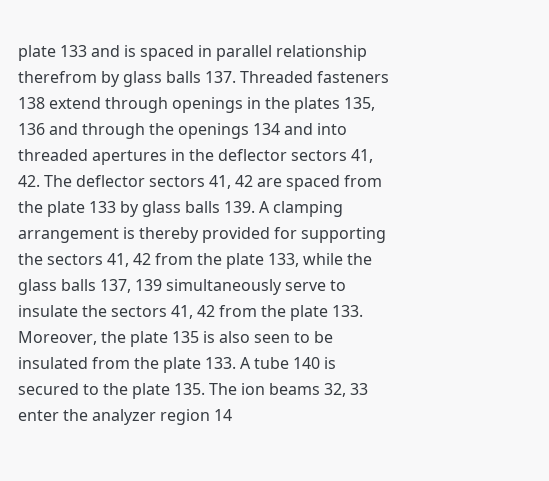plate 133 and is spaced in parallel relationship therefrom by glass balls 137. Threaded fasteners 138 extend through openings in the plates 135, 136 and through the openings 134 and into threaded apertures in the deflector sectors 41, 42. The deflector sectors 41, 42 are spaced from the plate 133 by glass balls 139. A clamping arrangement is thereby provided for supporting the sectors 41, 42 from the plate 133, while the glass balls 137, 139 simultaneously serve to insulate the sectors 41, 42 from the plate 133. Moreover, the plate 135 is also seen to be insulated from the plate 133. A tube 140 is secured to the plate 135. The ion beams 32, 33 enter the analyzer region 14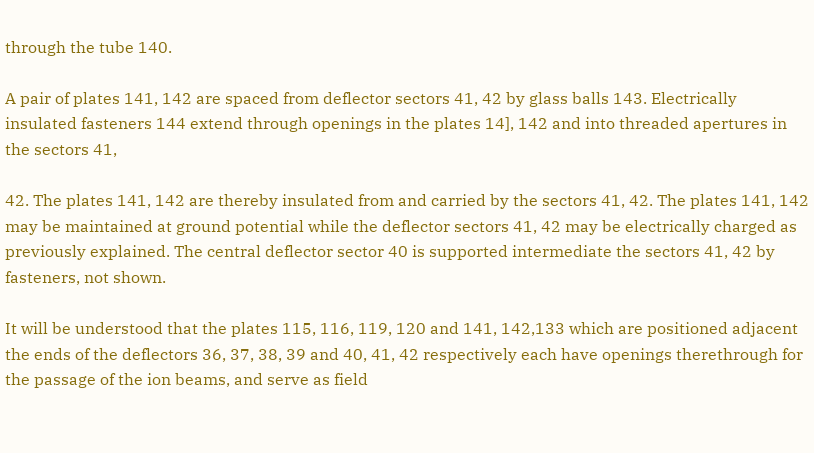through the tube 140.

A pair of plates 141, 142 are spaced from deflector sectors 41, 42 by glass balls 143. Electrically insulated fasteners 144 extend through openings in the plates 14], 142 and into threaded apertures in the sectors 41,

42. The plates 141, 142 are thereby insulated from and carried by the sectors 41, 42. The plates 141, 142 may be maintained at ground potential while the deflector sectors 41, 42 may be electrically charged as previously explained. The central deflector sector 40 is supported intermediate the sectors 41, 42 by fasteners, not shown.

It will be understood that the plates 115, 116, 119, 120 and 141, 142,133 which are positioned adjacent the ends of the deflectors 36, 37, 38, 39 and 40, 41, 42 respectively each have openings therethrough for the passage of the ion beams, and serve as field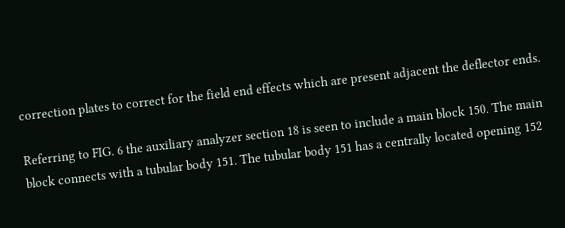correction plates to correct for the field end effects which are present adjacent the deflector ends.

Referring to FIG. 6 the auxiliary analyzer section 18 is seen to include a main block 150. The main block connects with a tubular body 151. The tubular body 151 has a centrally located opening 152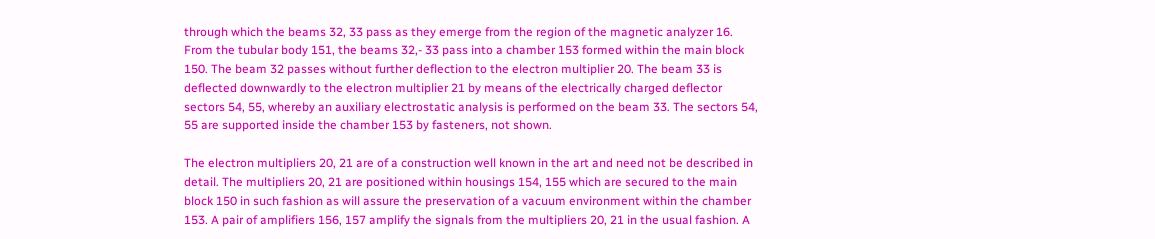through which the beams 32, 33 pass as they emerge from the region of the magnetic analyzer 16. From the tubular body 151, the beams 32,- 33 pass into a chamber 153 formed within the main block 150. The beam 32 passes without further deflection to the electron multiplier 20. The beam 33 is deflected downwardly to the electron multiplier 21 by means of the electrically charged deflector sectors 54, 55, whereby an auxiliary electrostatic analysis is performed on the beam 33. The sectors 54, 55 are supported inside the chamber 153 by fasteners, not shown.

The electron multipliers 20, 21 are of a construction well known in the art and need not be described in detail. The multipliers 20, 21 are positioned within housings 154, 155 which are secured to the main block 150 in such fashion as will assure the preservation of a vacuum environment within the chamber 153. A pair of amplifiers 156, 157 amplify the signals from the multipliers 20, 21 in the usual fashion. A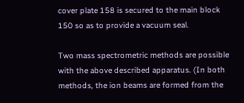cover plate 158 is secured to the main block 150 so as to provide a vacuum seal.

Two mass spectrometric methods are possible with the above described apparatus. (In both methods, the ion beams are formed from the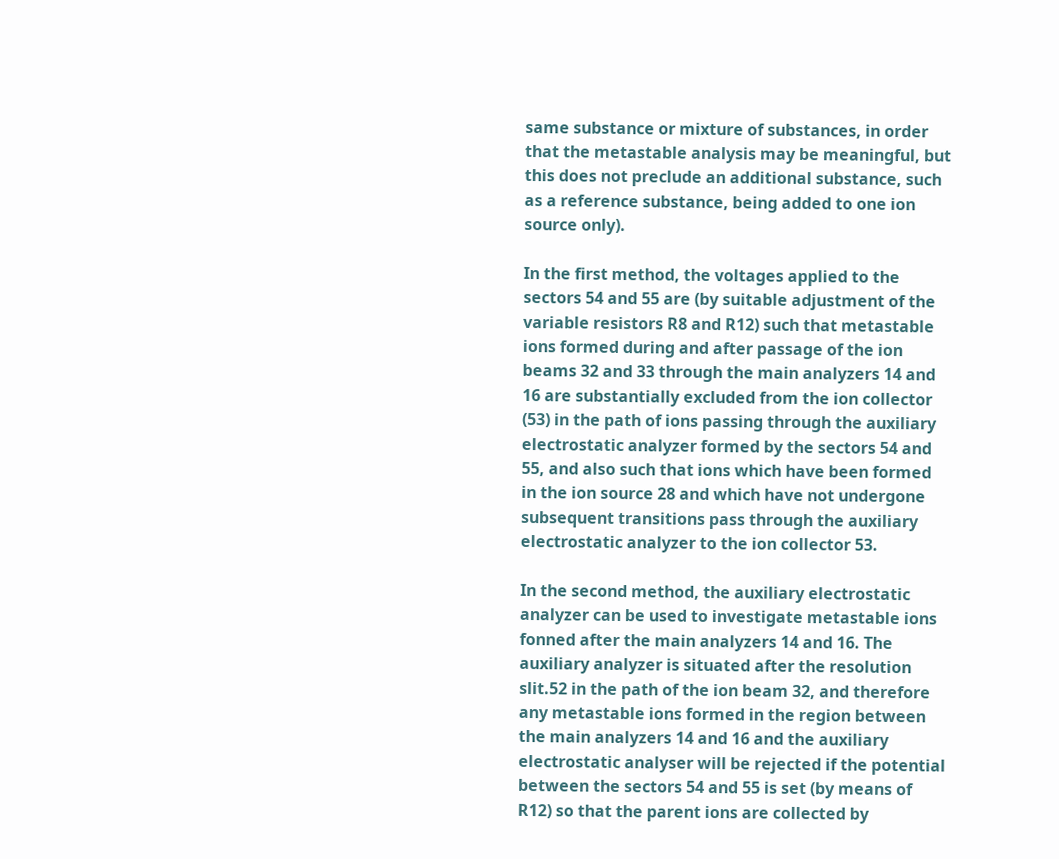same substance or mixture of substances, in order that the metastable analysis may be meaningful, but this does not preclude an additional substance, such as a reference substance, being added to one ion source only).

In the first method, the voltages applied to the sectors 54 and 55 are (by suitable adjustment of the variable resistors R8 and R12) such that metastable ions formed during and after passage of the ion beams 32 and 33 through the main analyzers 14 and 16 are substantially excluded from the ion collector (53) in the path of ions passing through the auxiliary electrostatic analyzer formed by the sectors 54 and 55, and also such that ions which have been formed in the ion source 28 and which have not undergone subsequent transitions pass through the auxiliary electrostatic analyzer to the ion collector 53.

In the second method, the auxiliary electrostatic analyzer can be used to investigate metastable ions fonned after the main analyzers 14 and 16. The auxiliary analyzer is situated after the resolution slit.52 in the path of the ion beam 32, and therefore any metastable ions formed in the region between the main analyzers 14 and 16 and the auxiliary electrostatic analyser will be rejected if the potential between the sectors 54 and 55 is set (by means of R12) so that the parent ions are collected by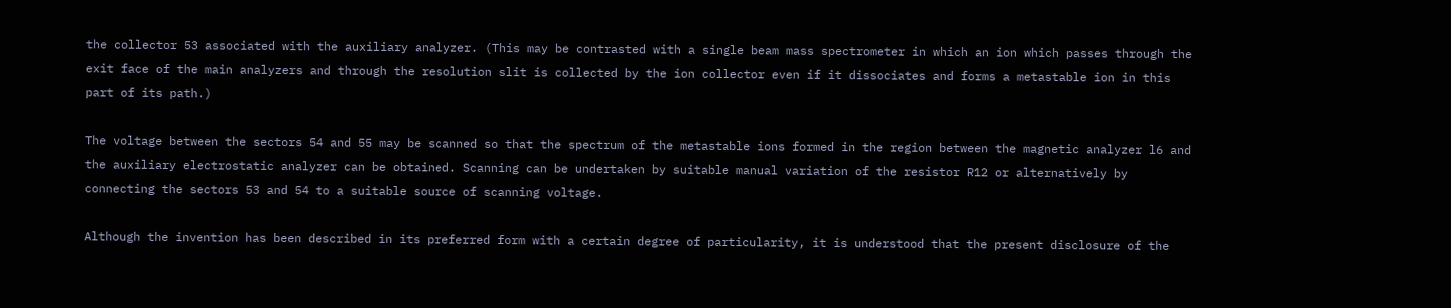the collector 53 associated with the auxiliary analyzer. (This may be contrasted with a single beam mass spectrometer in which an ion which passes through the exit face of the main analyzers and through the resolution slit is collected by the ion collector even if it dissociates and forms a metastable ion in this part of its path.)

The voltage between the sectors 54 and 55 may be scanned so that the spectrum of the metastable ions formed in the region between the magnetic analyzer l6 and the auxiliary electrostatic analyzer can be obtained. Scanning can be undertaken by suitable manual variation of the resistor R12 or alternatively by connecting the sectors 53 and 54 to a suitable source of scanning voltage.

Although the invention has been described in its preferred form with a certain degree of particularity, it is understood that the present disclosure of the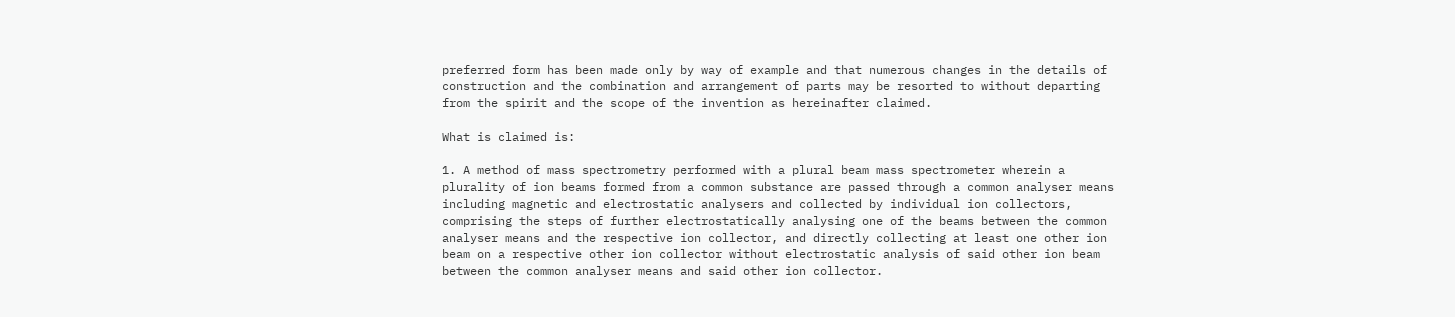preferred form has been made only by way of example and that numerous changes in the details of construction and the combination and arrangement of parts may be resorted to without departing from the spirit and the scope of the invention as hereinafter claimed.

What is claimed is:

1. A method of mass spectrometry performed with a plural beam mass spectrometer wherein a plurality of ion beams formed from a common substance are passed through a common analyser means including magnetic and electrostatic analysers and collected by individual ion collectors, comprising the steps of further electrostatically analysing one of the beams between the common analyser means and the respective ion collector, and directly collecting at least one other ion beam on a respective other ion collector without electrostatic analysis of said other ion beam between the common analyser means and said other ion collector.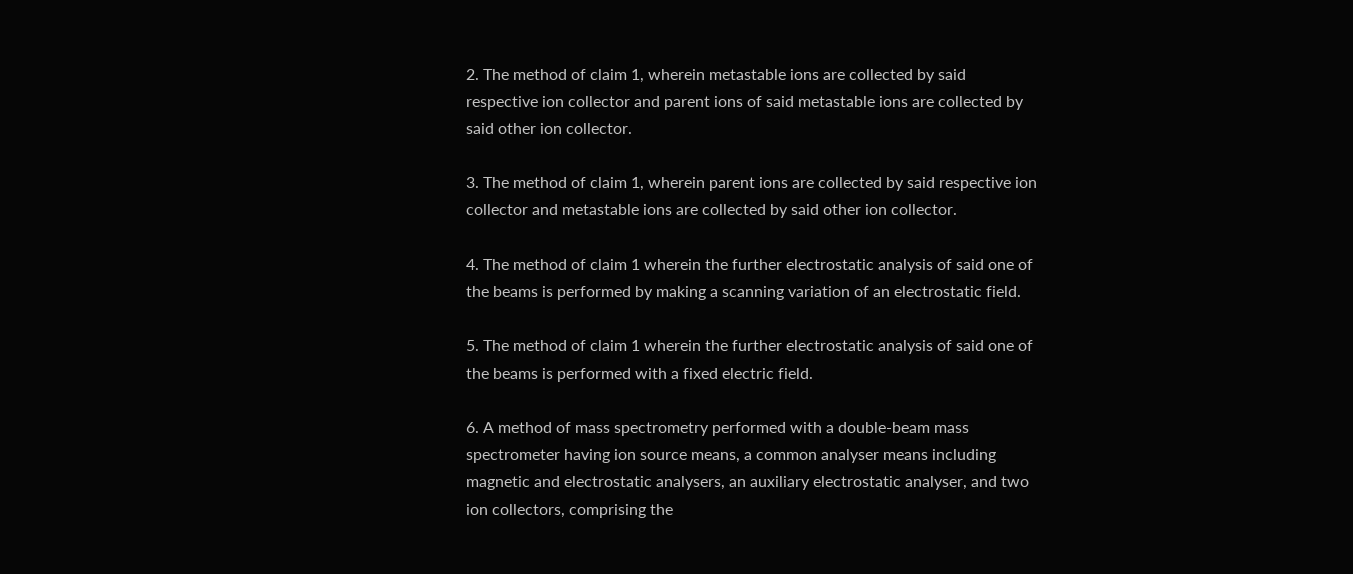2. The method of claim 1, wherein metastable ions are collected by said respective ion collector and parent ions of said metastable ions are collected by said other ion collector.

3. The method of claim 1, wherein parent ions are collected by said respective ion collector and metastable ions are collected by said other ion collector.

4. The method of claim 1 wherein the further electrostatic analysis of said one of the beams is performed by making a scanning variation of an electrostatic field.

5. The method of claim 1 wherein the further electrostatic analysis of said one of the beams is performed with a fixed electric field.

6. A method of mass spectrometry performed with a double-beam mass spectrometer having ion source means, a common analyser means including magnetic and electrostatic analysers, an auxiliary electrostatic analyser, and two ion collectors, comprising the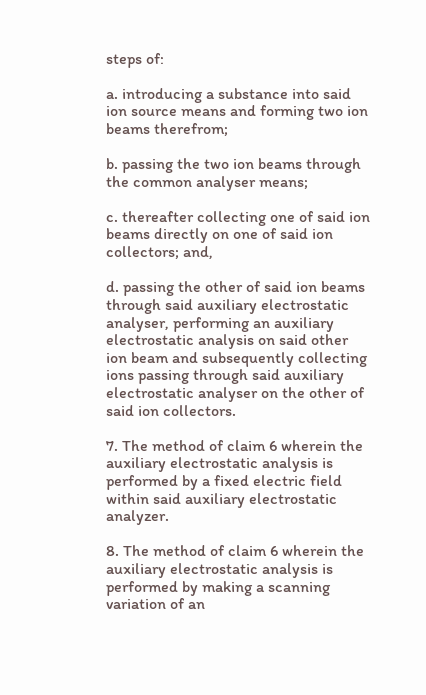steps of:

a. introducing a substance into said ion source means and forming two ion beams therefrom;

b. passing the two ion beams through the common analyser means;

c. thereafter collecting one of said ion beams directly on one of said ion collectors; and,

d. passing the other of said ion beams through said auxiliary electrostatic analyser, performing an auxiliary electrostatic analysis on said other ion beam and subsequently collecting ions passing through said auxiliary electrostatic analyser on the other of said ion collectors.

7. The method of claim 6 wherein the auxiliary electrostatic analysis is performed by a fixed electric field within said auxiliary electrostatic analyzer.

8. The method of claim 6 wherein the auxiliary electrostatic analysis is performed by making a scanning variation of an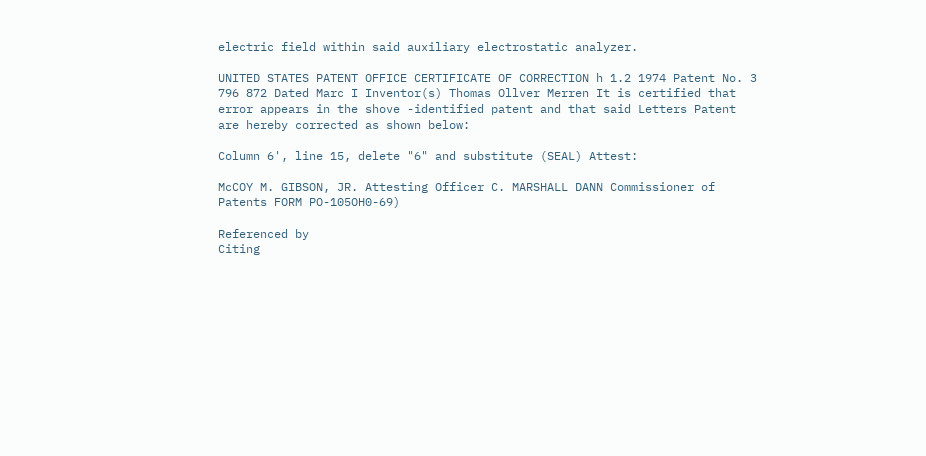electric field within said auxiliary electrostatic analyzer.

UNITED STATES PATENT OFFICE CERTIFICATE OF CORRECTION h 1.2 1974 Patent No. 3 796 872 Dated Marc I Inventor(s) Thomas Ollver Merren It is certified that error appears in the shove -identified patent and that said Letters Patent are hereby corrected as shown below:

Column 6', line 15, delete "6" and substitute (SEAL) Attest:

McCOY M. GIBSON, JR. Attesting Officer C. MARSHALL DANN Commissioner of Patents FORM PO-105OH0-69)

Referenced by
Citing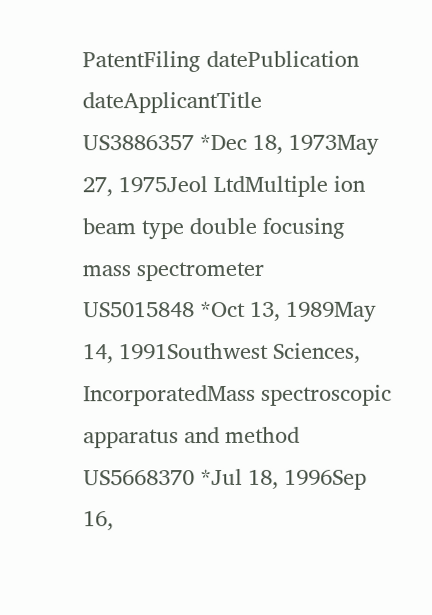PatentFiling datePublication dateApplicantTitle
US3886357 *Dec 18, 1973May 27, 1975Jeol LtdMultiple ion beam type double focusing mass spectrometer
US5015848 *Oct 13, 1989May 14, 1991Southwest Sciences, IncorporatedMass spectroscopic apparatus and method
US5668370 *Jul 18, 1996Sep 16,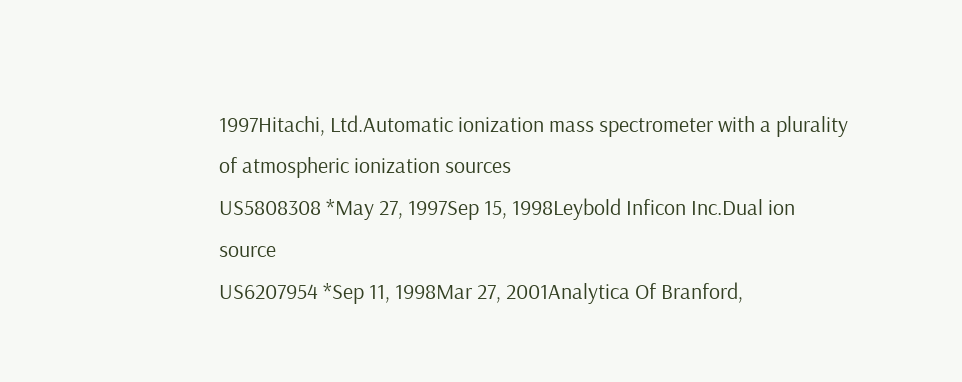1997Hitachi, Ltd.Automatic ionization mass spectrometer with a plurality of atmospheric ionization sources
US5808308 *May 27, 1997Sep 15, 1998Leybold Inficon Inc.Dual ion source
US6207954 *Sep 11, 1998Mar 27, 2001Analytica Of Branford,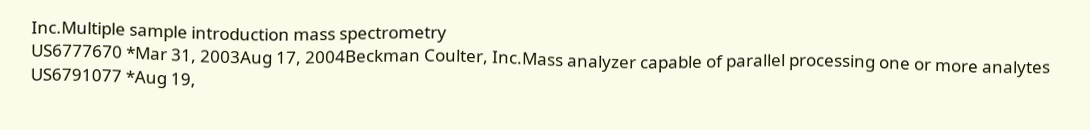Inc.Multiple sample introduction mass spectrometry
US6777670 *Mar 31, 2003Aug 17, 2004Beckman Coulter, Inc.Mass analyzer capable of parallel processing one or more analytes
US6791077 *Aug 19,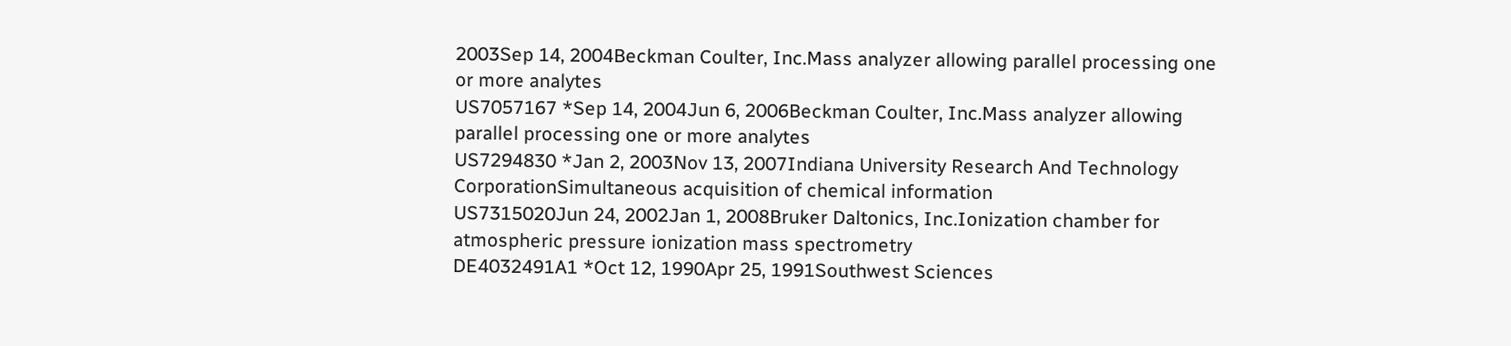2003Sep 14, 2004Beckman Coulter, Inc.Mass analyzer allowing parallel processing one or more analytes
US7057167 *Sep 14, 2004Jun 6, 2006Beckman Coulter, Inc.Mass analyzer allowing parallel processing one or more analytes
US7294830 *Jan 2, 2003Nov 13, 2007Indiana University Research And Technology CorporationSimultaneous acquisition of chemical information
US7315020Jun 24, 2002Jan 1, 2008Bruker Daltonics, Inc.Ionization chamber for atmospheric pressure ionization mass spectrometry
DE4032491A1 *Oct 12, 1990Apr 25, 1991Southwest Sciences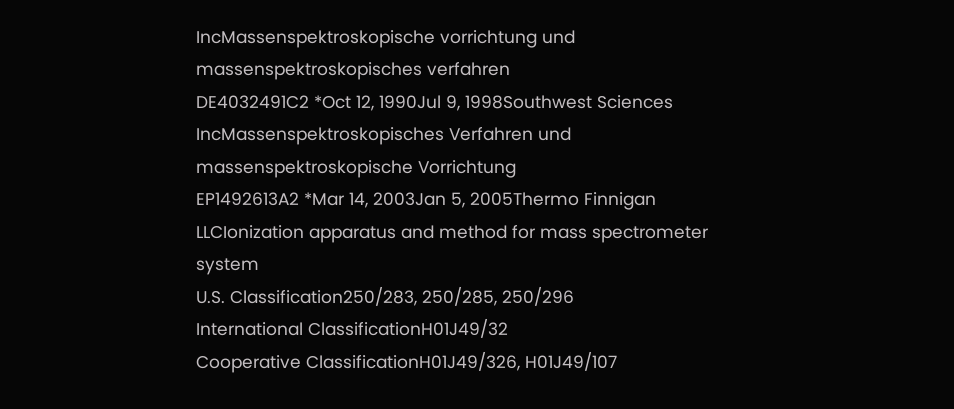IncMassenspektroskopische vorrichtung und massenspektroskopisches verfahren
DE4032491C2 *Oct 12, 1990Jul 9, 1998Southwest Sciences IncMassenspektroskopisches Verfahren und massenspektroskopische Vorrichtung
EP1492613A2 *Mar 14, 2003Jan 5, 2005Thermo Finnigan LLCIonization apparatus and method for mass spectrometer system
U.S. Classification250/283, 250/285, 250/296
International ClassificationH01J49/32
Cooperative ClassificationH01J49/326, H01J49/107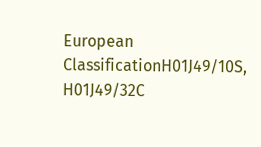European ClassificationH01J49/10S, H01J49/32C